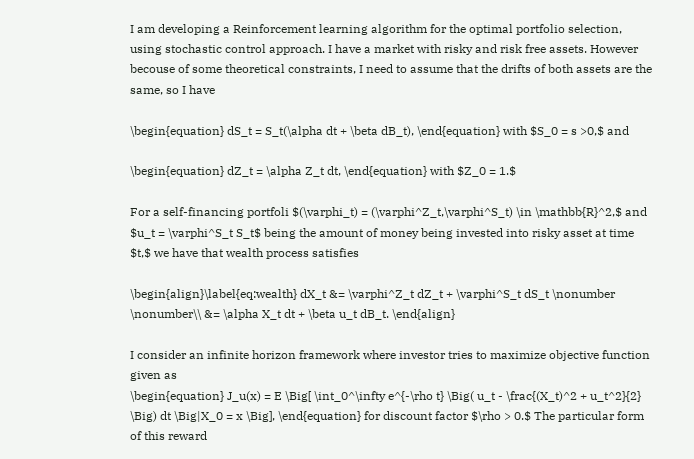I am developing a Reinforcement learning algorithm for the optimal portfolio selection, using stochastic control approach. I have a market with risky and risk free assets. However becouse of some theoretical constraints, I need to assume that the drifts of both assets are the same, so I have

\begin{equation} dS_t = S_t(\alpha dt + \beta dB_t), \end{equation} with $S_0 = s >0,$ and

\begin{equation} dZ_t = \alpha Z_t dt, \end{equation} with $Z_0 = 1.$

For a self-financing portfoli $(\varphi_t) = (\varphi^Z_t,\varphi^S_t) \in \mathbb{R}^2,$ and $u_t = \varphi^S_t S_t$ being the amount of money being invested into risky asset at time $t,$ we have that wealth process satisfies

\begin{align}\label{eq:wealth} dX_t &= \varphi^Z_t dZ_t + \varphi^S_t dS_t \nonumber \nonumber\\ &= \alpha X_t dt + \beta u_t dB_t. \end{align}

I consider an infinite horizon framework where investor tries to maximize objective function given as
\begin{equation} J_u(x) = E \Big[ \int_0^\infty e^{-\rho t} \Big( u_t - \frac{(X_t)^2 + u_t^2}{2} \Big) dt \Big|X_0 = x \Big], \end{equation} for discount factor $\rho > 0.$ The particular form of this reward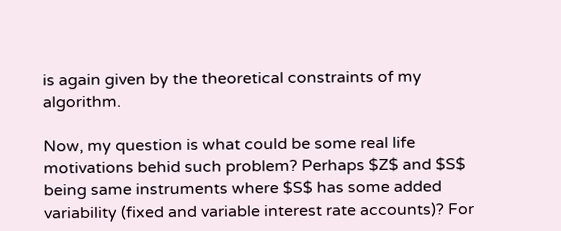is again given by the theoretical constraints of my algorithm.

Now, my question is what could be some real life motivations behid such problem? Perhaps $Z$ and $S$ being same instruments where $S$ has some added variability (fixed and variable interest rate accounts)? For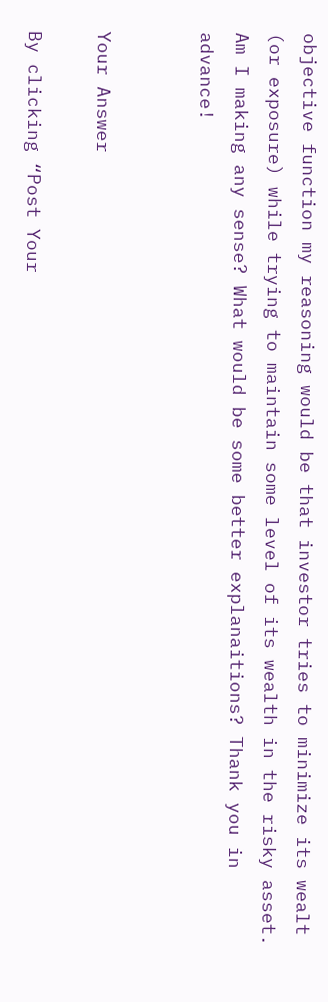objective function my reasoning would be that investor tries to minimize its wealt (or exposure) while trying to maintain some level of its wealth in the risky asset. Am I making any sense? What would be some better explanaitions? Thank you in advance!


Your Answer

By clicking “Post Your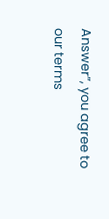Answer”, you agree to our terms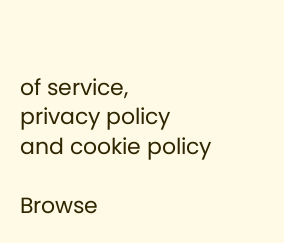of service, privacy policy and cookie policy

Browse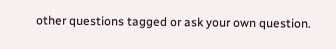other questions tagged or ask your own question.